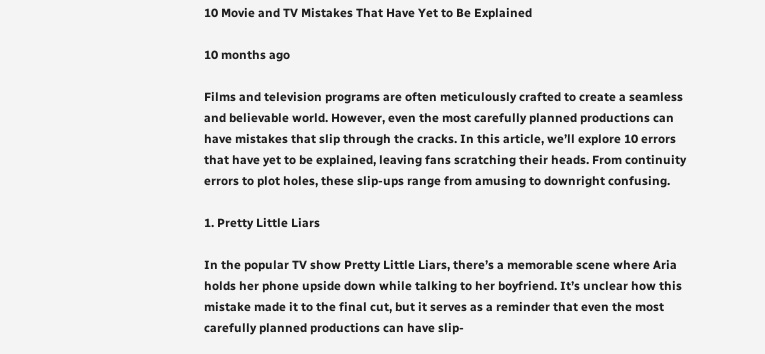10 Movie and TV Mistakes That Have Yet to Be Explained

10 months ago

Films and television programs are often meticulously crafted to create a seamless and believable world. However, even the most carefully planned productions can have mistakes that slip through the cracks. In this article, we’ll explore 10 errors that have yet to be explained, leaving fans scratching their heads. From continuity errors to plot holes, these slip-ups range from amusing to downright confusing.

1. Pretty Little Liars

In the popular TV show Pretty Little Liars, there’s a memorable scene where Aria holds her phone upside down while talking to her boyfriend. It’s unclear how this mistake made it to the final cut, but it serves as a reminder that even the most carefully planned productions can have slip-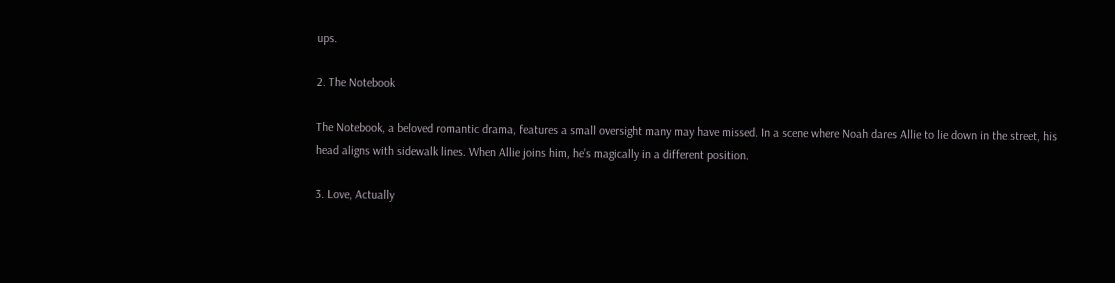ups.

2. The Notebook

The Notebook, a beloved romantic drama, features a small oversight many may have missed. In a scene where Noah dares Allie to lie down in the street, his head aligns with sidewalk lines. When Allie joins him, he’s magically in a different position.

3. Love, Actually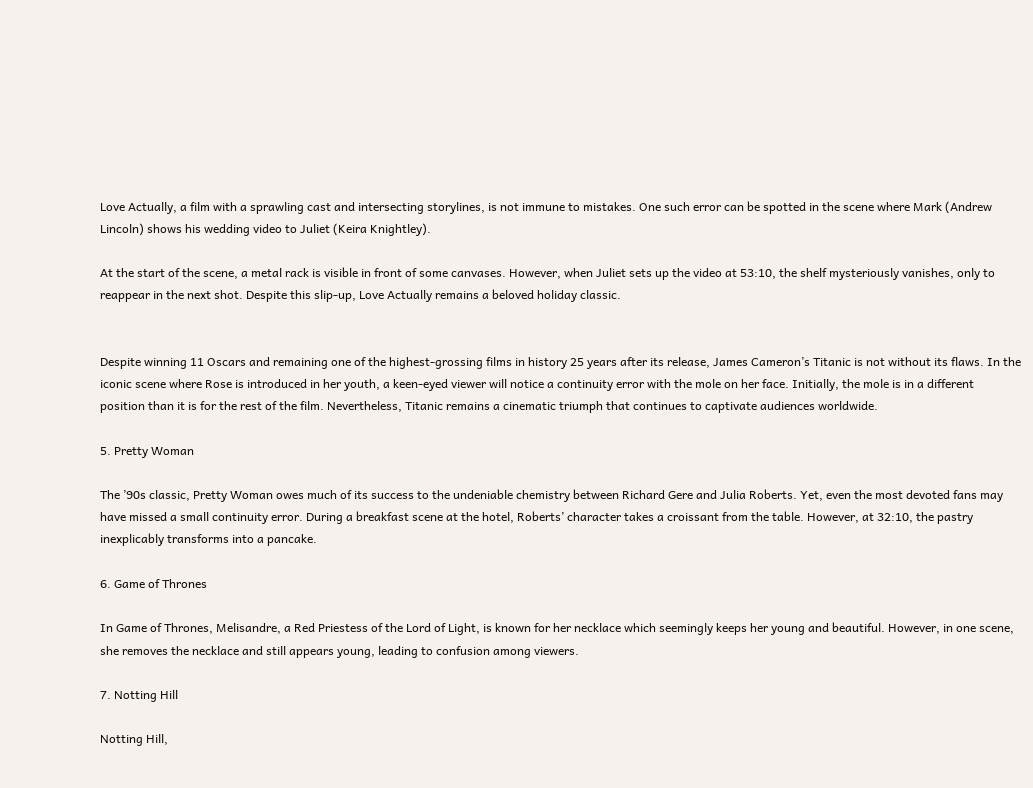Love Actually, a film with a sprawling cast and intersecting storylines, is not immune to mistakes. One such error can be spotted in the scene where Mark (Andrew Lincoln) shows his wedding video to Juliet (Keira Knightley).

At the start of the scene, a metal rack is visible in front of some canvases. However, when Juliet sets up the video at 53:10, the shelf mysteriously vanishes, only to reappear in the next shot. Despite this slip-up, Love Actually remains a beloved holiday classic.


Despite winning 11 Oscars and remaining one of the highest-grossing films in history 25 years after its release, James Cameron’s Titanic is not without its flaws. In the iconic scene where Rose is introduced in her youth, a keen-eyed viewer will notice a continuity error with the mole on her face. Initially, the mole is in a different position than it is for the rest of the film. Nevertheless, Titanic remains a cinematic triumph that continues to captivate audiences worldwide.

5. Pretty Woman

The ’90s classic, Pretty Woman owes much of its success to the undeniable chemistry between Richard Gere and Julia Roberts. Yet, even the most devoted fans may have missed a small continuity error. During a breakfast scene at the hotel, Roberts’ character takes a croissant from the table. However, at 32:10, the pastry inexplicably transforms into a pancake.

6. Game of Thrones

In Game of Thrones, Melisandre, a Red Priestess of the Lord of Light, is known for her necklace which seemingly keeps her young and beautiful. However, in one scene, she removes the necklace and still appears young, leading to confusion among viewers.

7. Notting Hill

Notting Hill,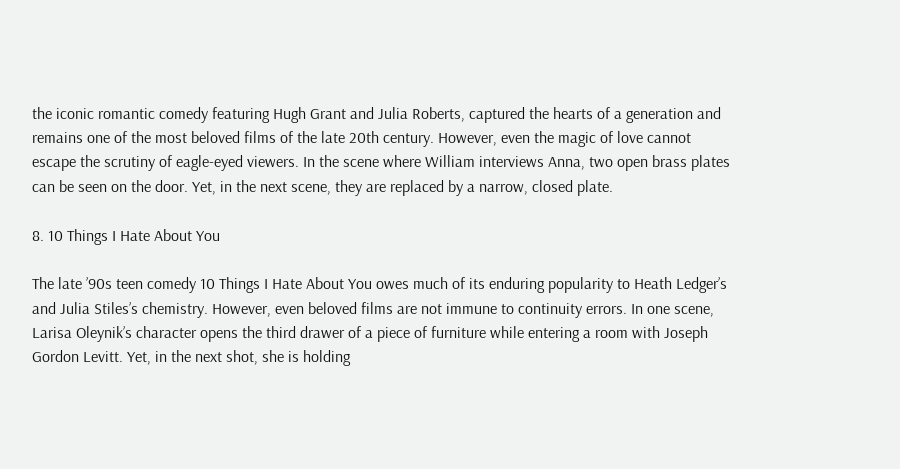the iconic romantic comedy featuring Hugh Grant and Julia Roberts, captured the hearts of a generation and remains one of the most beloved films of the late 20th century. However, even the magic of love cannot escape the scrutiny of eagle-eyed viewers. In the scene where William interviews Anna, two open brass plates can be seen on the door. Yet, in the next scene, they are replaced by a narrow, closed plate.

8. 10 Things I Hate About You

The late ’90s teen comedy 10 Things I Hate About You owes much of its enduring popularity to Heath Ledger’s and Julia Stiles’s chemistry. However, even beloved films are not immune to continuity errors. In one scene, Larisa Oleynik’s character opens the third drawer of a piece of furniture while entering a room with Joseph Gordon Levitt. Yet, in the next shot, she is holding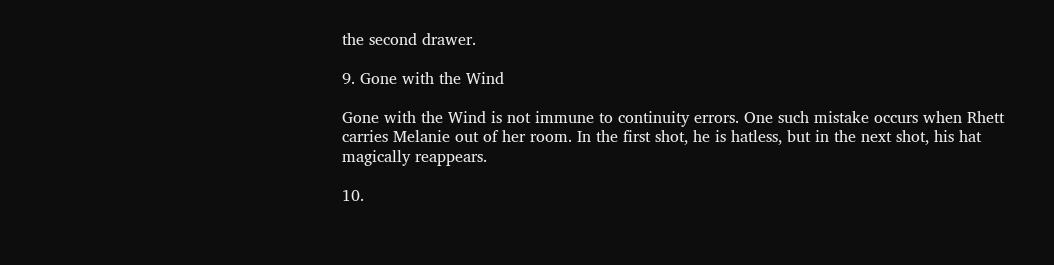the second drawer.

9. Gone with the Wind

Gone with the Wind is not immune to continuity errors. One such mistake occurs when Rhett carries Melanie out of her room. In the first shot, he is hatless, but in the next shot, his hat magically reappears.

10.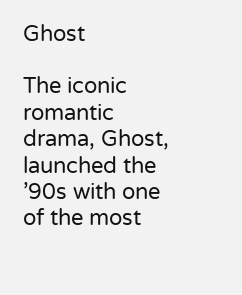Ghost

The iconic romantic drama, Ghost, launched the ’90s with one of the most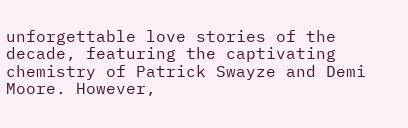unforgettable love stories of the decade, featuring the captivating chemistry of Patrick Swayze and Demi Moore. However,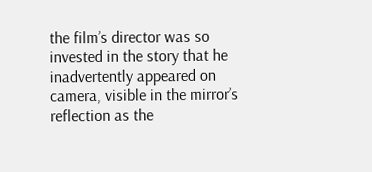the film’s director was so invested in the story that he inadvertently appeared on camera, visible in the mirror’s reflection as the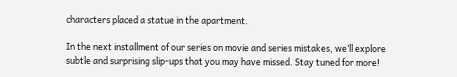characters placed a statue in the apartment.

In the next installment of our series on movie and series mistakes, we’ll explore subtle and surprising slip-ups that you may have missed. Stay tuned for more!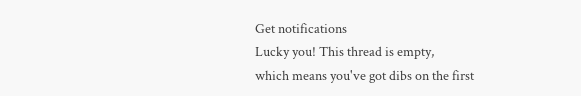Get notifications
Lucky you! This thread is empty,
which means you've got dibs on the first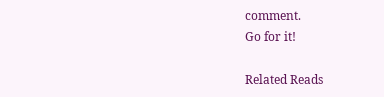comment.
Go for it!

Related Reads